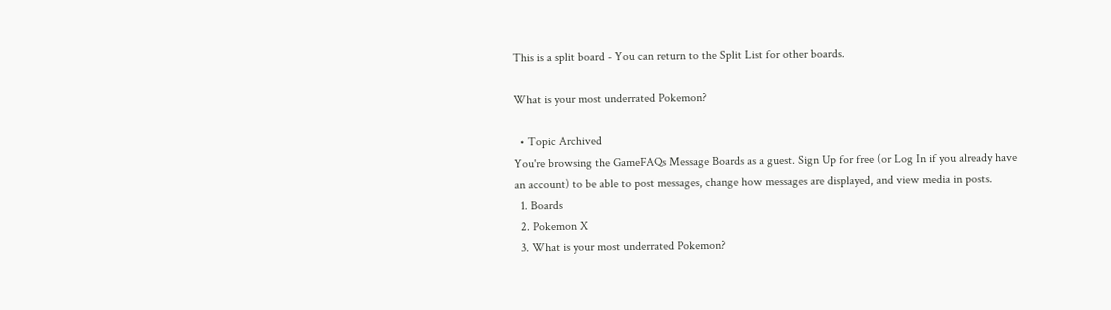This is a split board - You can return to the Split List for other boards.

What is your most underrated Pokemon?

  • Topic Archived
You're browsing the GameFAQs Message Boards as a guest. Sign Up for free (or Log In if you already have an account) to be able to post messages, change how messages are displayed, and view media in posts.
  1. Boards
  2. Pokemon X
  3. What is your most underrated Pokemon?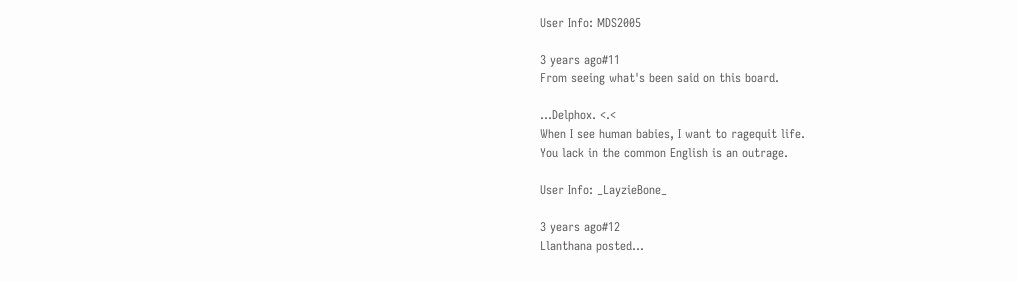User Info: MDS2005

3 years ago#11
From seeing what's been said on this board.

...Delphox. <.<
When I see human babies, I want to ragequit life.
You lack in the common English is an outrage.

User Info: _LayzieBone_

3 years ago#12
Llanthana posted...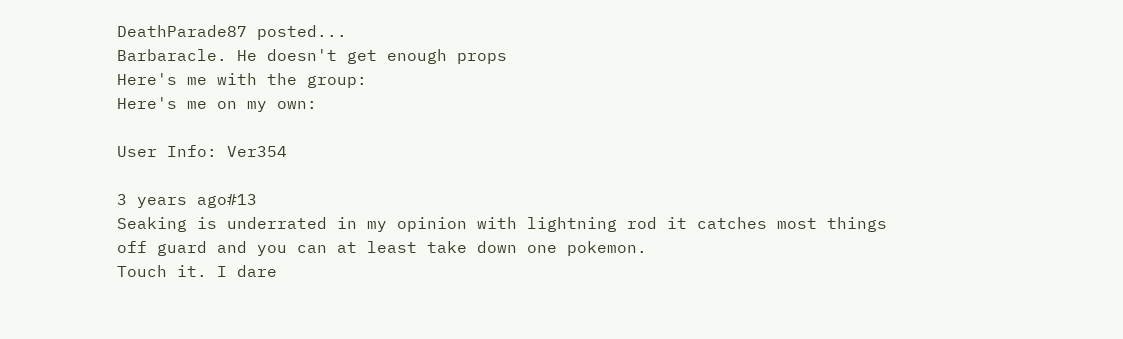DeathParade87 posted...
Barbaracle. He doesn't get enough props
Here's me with the group:
Here's me on my own:

User Info: Ver354

3 years ago#13
Seaking is underrated in my opinion with lightning rod it catches most things off guard and you can at least take down one pokemon.
Touch it. I dare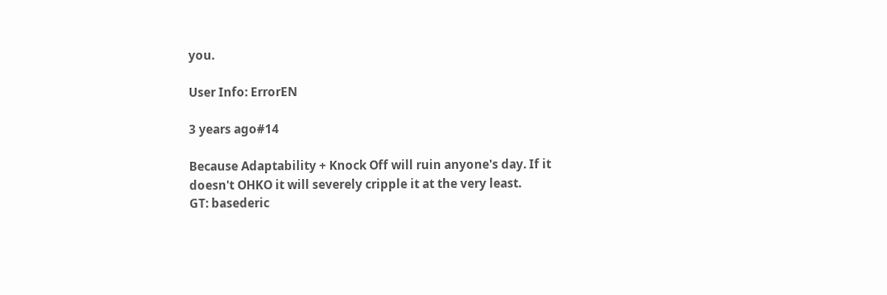you.

User Info: ErrorEN

3 years ago#14

Because Adaptability + Knock Off will ruin anyone's day. If it doesn't OHKO it will severely cripple it at the very least.
GT: basederic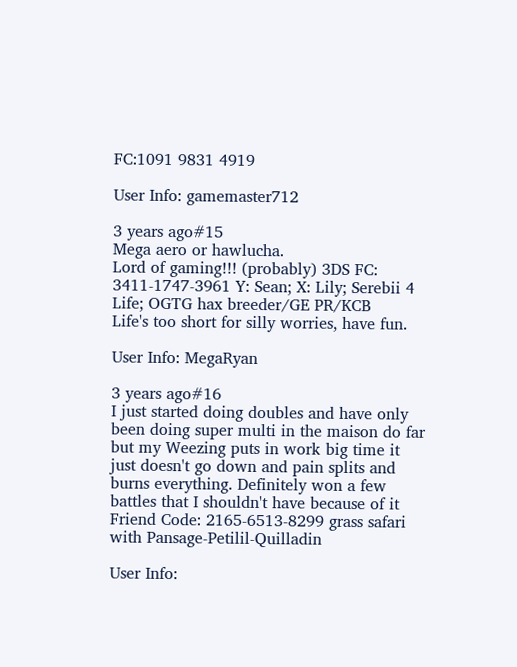FC:1091 9831 4919

User Info: gamemaster712

3 years ago#15
Mega aero or hawlucha.
Lord of gaming!!! (probably) 3DS FC: 3411-1747-3961 Y: Sean; X: Lily; Serebii 4 Life; OGTG hax breeder/GE PR/KCB
Life's too short for silly worries, have fun.

User Info: MegaRyan

3 years ago#16
I just started doing doubles and have only been doing super multi in the maison do far but my Weezing puts in work big time it just doesn't go down and pain splits and burns everything. Definitely won a few battles that I shouldn't have because of it
Friend Code: 2165-6513-8299 grass safari with Pansage-Petilil-Quilladin

User Info: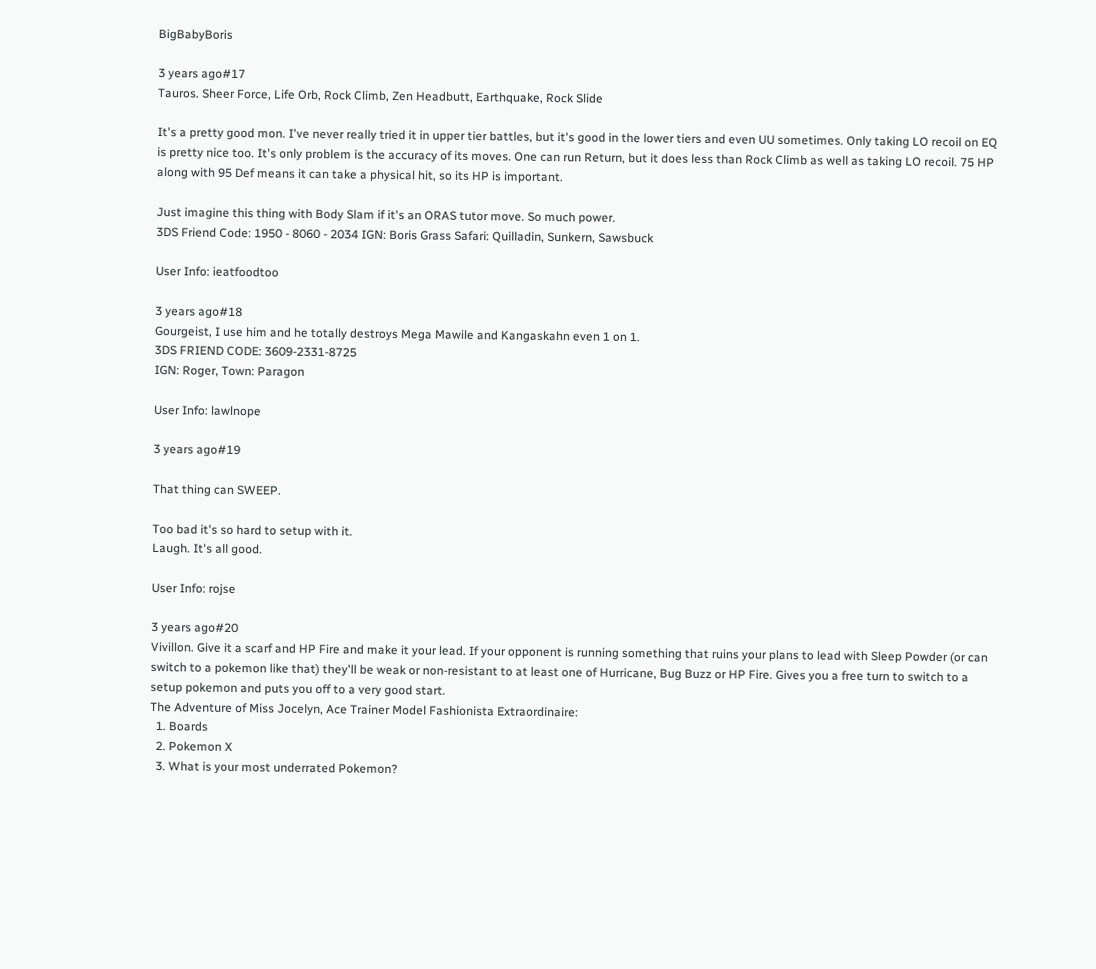BigBabyBoris

3 years ago#17
Tauros. Sheer Force, Life Orb, Rock Climb, Zen Headbutt, Earthquake, Rock Slide

It's a pretty good mon. I've never really tried it in upper tier battles, but it's good in the lower tiers and even UU sometimes. Only taking LO recoil on EQ is pretty nice too. It's only problem is the accuracy of its moves. One can run Return, but it does less than Rock Climb as well as taking LO recoil. 75 HP along with 95 Def means it can take a physical hit, so its HP is important.

Just imagine this thing with Body Slam if it's an ORAS tutor move. So much power.
3DS Friend Code: 1950 - 8060 - 2034 IGN: Boris Grass Safari: Quilladin, Sunkern, Sawsbuck

User Info: ieatfoodtoo

3 years ago#18
Gourgeist, I use him and he totally destroys Mega Mawile and Kangaskahn even 1 on 1.
3DS FRIEND CODE: 3609-2331-8725
IGN: Roger, Town: Paragon

User Info: lawlnope

3 years ago#19

That thing can SWEEP.

Too bad it's so hard to setup with it.
Laugh. It's all good.

User Info: rojse

3 years ago#20
Vivillon. Give it a scarf and HP Fire and make it your lead. If your opponent is running something that ruins your plans to lead with Sleep Powder (or can switch to a pokemon like that) they'll be weak or non-resistant to at least one of Hurricane, Bug Buzz or HP Fire. Gives you a free turn to switch to a setup pokemon and puts you off to a very good start.
The Adventure of Miss Jocelyn, Ace Trainer Model Fashionista Extraordinaire:
  1. Boards
  2. Pokemon X
  3. What is your most underrated Pokemon?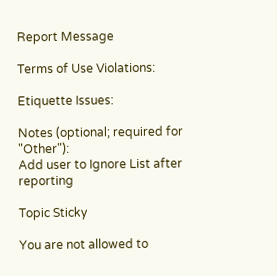Report Message

Terms of Use Violations:

Etiquette Issues:

Notes (optional; required for "Other"):
Add user to Ignore List after reporting

Topic Sticky

You are not allowed to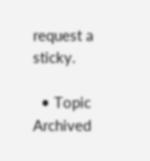request a sticky.

  • Topic Archived